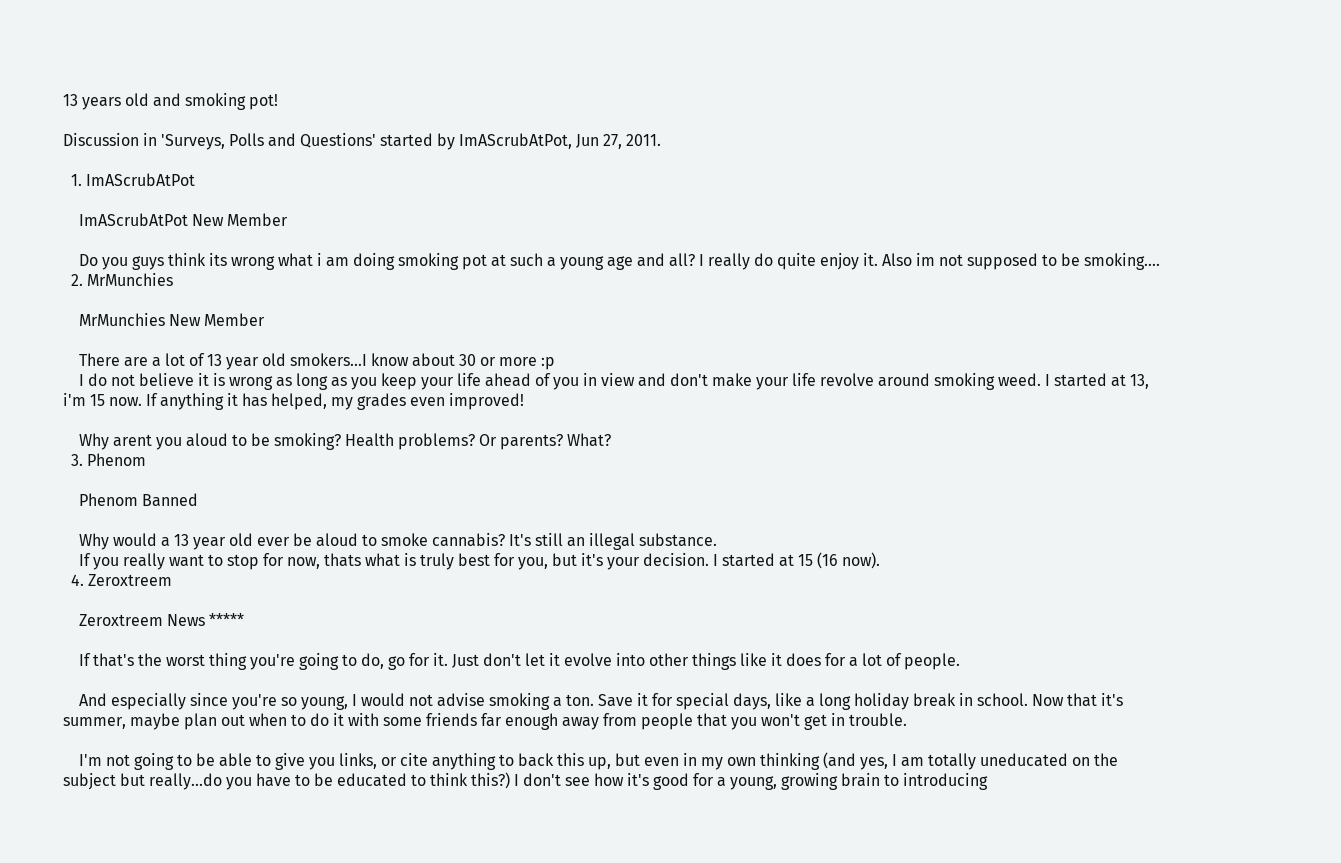13 years old and smoking pot!

Discussion in 'Surveys, Polls and Questions' started by ImAScrubAtPot, Jun 27, 2011.

  1. ImAScrubAtPot

    ImAScrubAtPot New Member

    Do you guys think its wrong what i am doing smoking pot at such a young age and all? I really do quite enjoy it. Also im not supposed to be smoking....
  2. MrMunchies

    MrMunchies New Member

    There are a lot of 13 year old smokers...I know about 30 or more :p
    I do not believe it is wrong as long as you keep your life ahead of you in view and don't make your life revolve around smoking weed. I started at 13, i'm 15 now. If anything it has helped, my grades even improved!

    Why arent you aloud to be smoking? Health problems? Or parents? What?
  3. Phenom

    Phenom Banned

    Why would a 13 year old ever be aloud to smoke cannabis? It's still an illegal substance.
    If you really want to stop for now, thats what is truly best for you, but it's your decision. I started at 15 (16 now).
  4. Zeroxtreem

    Zeroxtreem News *****

    If that's the worst thing you're going to do, go for it. Just don't let it evolve into other things like it does for a lot of people.

    And especially since you're so young, I would not advise smoking a ton. Save it for special days, like a long holiday break in school. Now that it's summer, maybe plan out when to do it with some friends far enough away from people that you won't get in trouble.

    I'm not going to be able to give you links, or cite anything to back this up, but even in my own thinking (and yes, I am totally uneducated on the subject but really...do you have to be educated to think this?) I don't see how it's good for a young, growing brain to introducing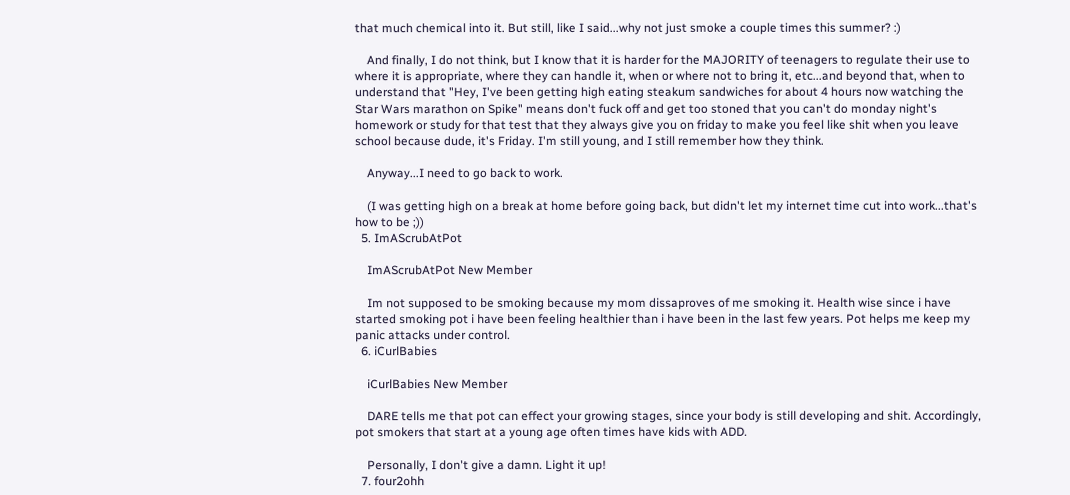that much chemical into it. But still, like I said...why not just smoke a couple times this summer? :)

    And finally, I do not think, but I know that it is harder for the MAJORITY of teenagers to regulate their use to where it is appropriate, where they can handle it, when or where not to bring it, etc...and beyond that, when to understand that "Hey, I've been getting high eating steakum sandwiches for about 4 hours now watching the Star Wars marathon on Spike" means don't fuck off and get too stoned that you can't do monday night's homework or study for that test that they always give you on friday to make you feel like shit when you leave school because dude, it's Friday. I'm still young, and I still remember how they think.

    Anyway...I need to go back to work.

    (I was getting high on a break at home before going back, but didn't let my internet time cut into work...that's how to be ;))
  5. ImAScrubAtPot

    ImAScrubAtPot New Member

    Im not supposed to be smoking because my mom dissaproves of me smoking it. Health wise since i have started smoking pot i have been feeling healthier than i have been in the last few years. Pot helps me keep my panic attacks under control.
  6. iCurlBabies

    iCurlBabies New Member

    DARE tells me that pot can effect your growing stages, since your body is still developing and shit. Accordingly, pot smokers that start at a young age often times have kids with ADD.

    Personally, I don't give a damn. Light it up!
  7. four2ohh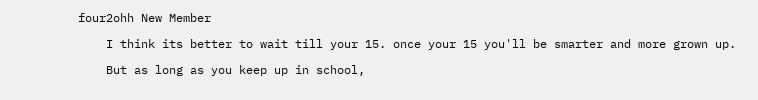four2ohh New Member

    I think its better to wait till your 15. once your 15 you'll be smarter and more grown up.

    But as long as you keep up in school,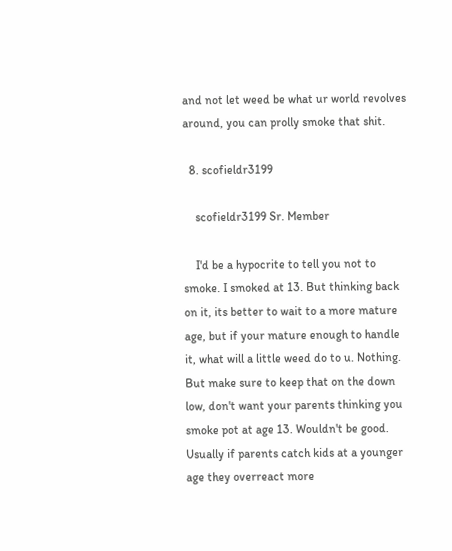and not let weed be what ur world revolves around, you can prolly smoke that shit.

  8. scofieldr3199

    scofieldr3199 Sr. Member

    I'd be a hypocrite to tell you not to smoke. I smoked at 13. But thinking back on it, its better to wait to a more mature age, but if your mature enough to handle it, what will a little weed do to u. Nothing. But make sure to keep that on the down low, don't want your parents thinking you smoke pot at age 13. Wouldn't be good. Usually if parents catch kids at a younger age they overreact more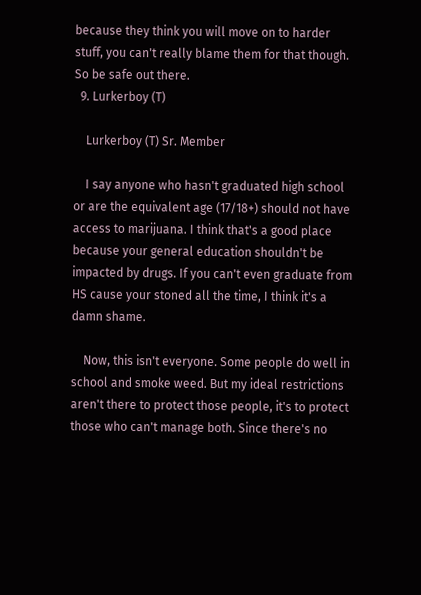because they think you will move on to harder stuff, you can't really blame them for that though. So be safe out there.
  9. Lurkerboy (T)

    Lurkerboy (T) Sr. Member

    I say anyone who hasn't graduated high school or are the equivalent age (17/18+) should not have access to marijuana. I think that's a good place because your general education shouldn't be impacted by drugs. If you can't even graduate from HS cause your stoned all the time, I think it's a damn shame.

    Now, this isn't everyone. Some people do well in school and smoke weed. But my ideal restrictions aren't there to protect those people, it's to protect those who can't manage both. Since there's no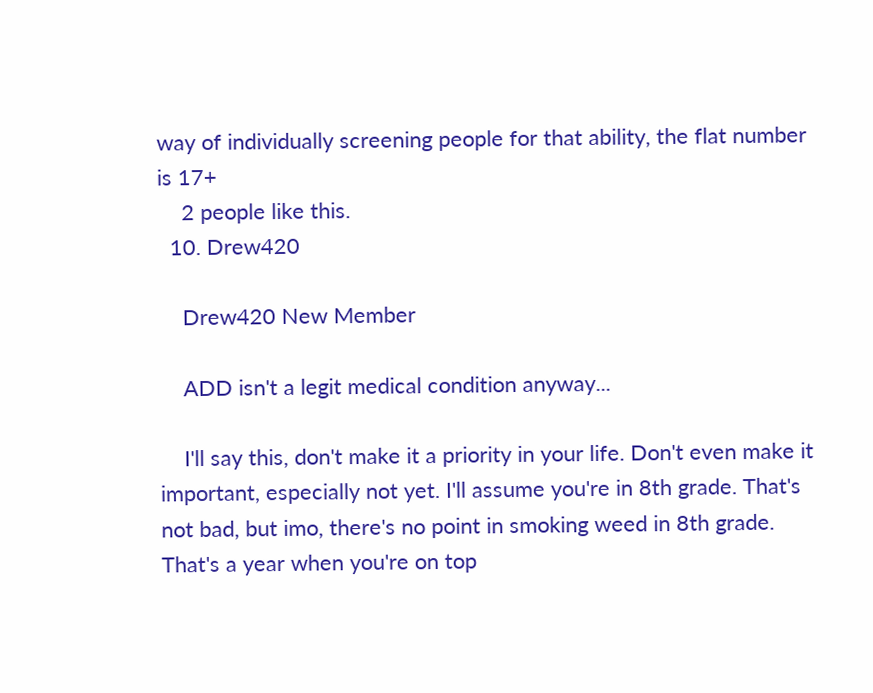way of individually screening people for that ability, the flat number is 17+
    2 people like this.
  10. Drew420

    Drew420 New Member

    ADD isn't a legit medical condition anyway...

    I'll say this, don't make it a priority in your life. Don't even make it important, especially not yet. I'll assume you're in 8th grade. That's not bad, but imo, there's no point in smoking weed in 8th grade. That's a year when you're on top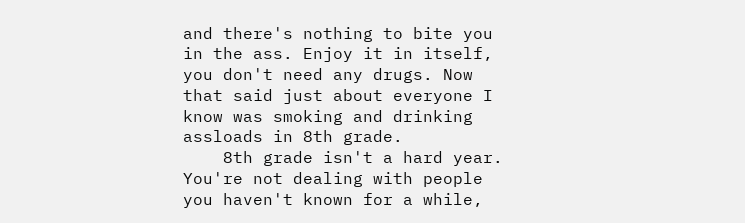and there's nothing to bite you in the ass. Enjoy it in itself, you don't need any drugs. Now that said just about everyone I know was smoking and drinking assloads in 8th grade.
    8th grade isn't a hard year. You're not dealing with people you haven't known for a while,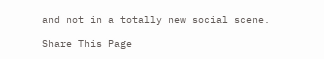and not in a totally new social scene.

Share This Page